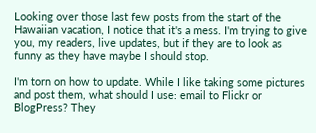Looking over those last few posts from the start of the Hawaiian vacation, I notice that it's a mess. I'm trying to give you, my readers, live updates, but if they are to look as funny as they have maybe I should stop.

I'm torn on how to update. While I like taking some pictures and post them, what should I use: email to Flickr or BlogPress? They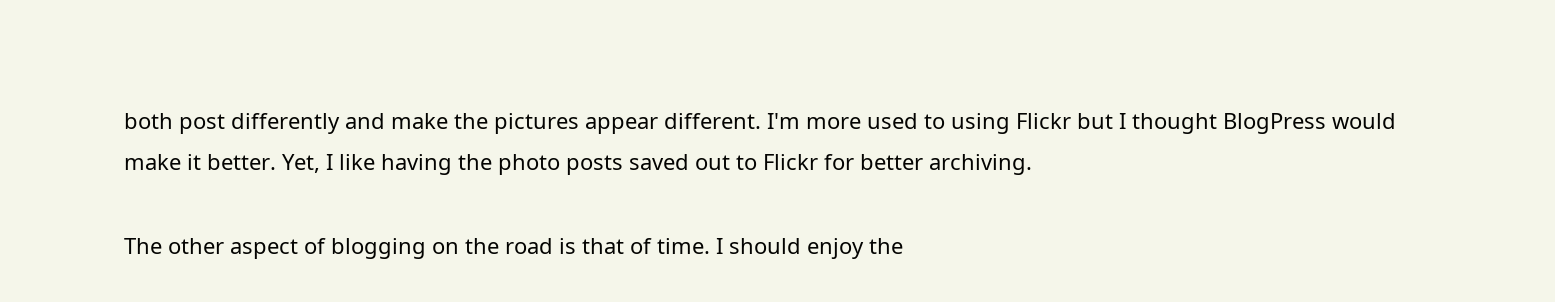both post differently and make the pictures appear different. I'm more used to using Flickr but I thought BlogPress would make it better. Yet, I like having the photo posts saved out to Flickr for better archiving.

The other aspect of blogging on the road is that of time. I should enjoy the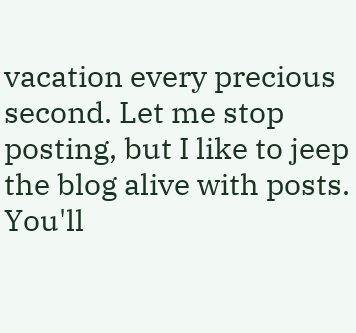vacation every precious second. Let me stop posting, but I like to jeep the blog alive with posts. You'll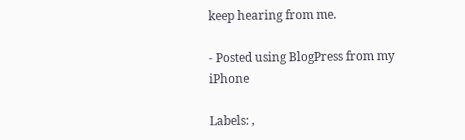keep hearing from me.

- Posted using BlogPress from my iPhone

Labels: ,